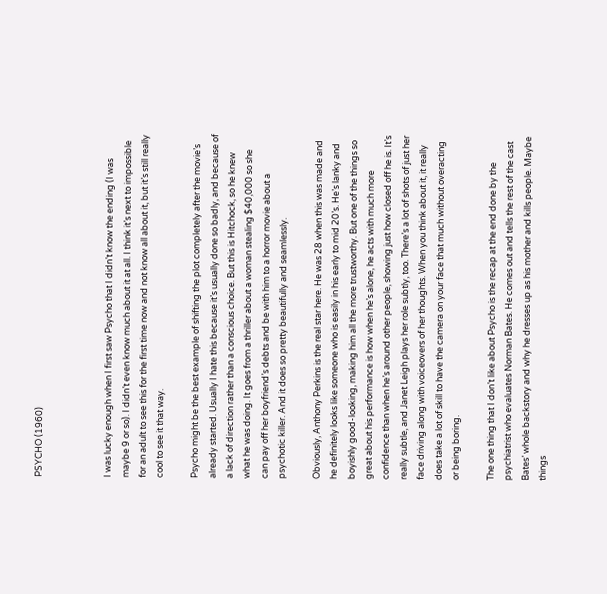PSYCHO (1960)



I was lucky enough when I first saw Psycho that I didn’t know the ending (I was maybe 9 or so). I didn’t even know much about it at all. I think it’s next to impossible for an adult to see this for the first time now and not know all about it, but it’s still really cool to see it that way.

Psycho might be the best example of shifting the plot completely after the movie’s already started. Usually I hate this because it’s usually done so badly, and because of a lack of direction rather than a conscious choice. But this is Hitchock, so he knew what he was doing. It goes from a thriller about a woman stealing $40,000 so she can pay off her boyfriend’s debts and be with him to a horror movie about a psychotic killer. And it does so pretty beautifully and seamlessly.

Obviously, Anthony Perkins is the real star here. He was 28 when this was made and he definitely looks like someone who is easily in his early to mid 20’s. He’s lanky and boyishly good-looking, making him all the more trustworthy. But one of the things so great about his performance is how when he’s alone, he acts with much more confidence than when he’s around other people, showing just how closed off he is. It’s really subtle, and Janet Leigh plays her role subtly, too. There’s a lot of shots of just her face driving along with voiceovers of her thoughts. When you think about it, it really does take a lot of skill to have the camera on your face that much without overacting or being boring.

The one thing that I don’t like about Psycho is the recap at the end done by the psychiatrist who evaluates Norman Bates. He comes out and tells the rest of the cast Bates’ whole backstory and why he dresses up as his mother and kills people. Maybe things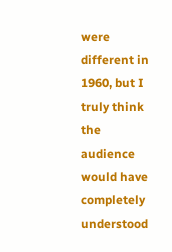were different in 1960, but I truly think the audience would have completely understood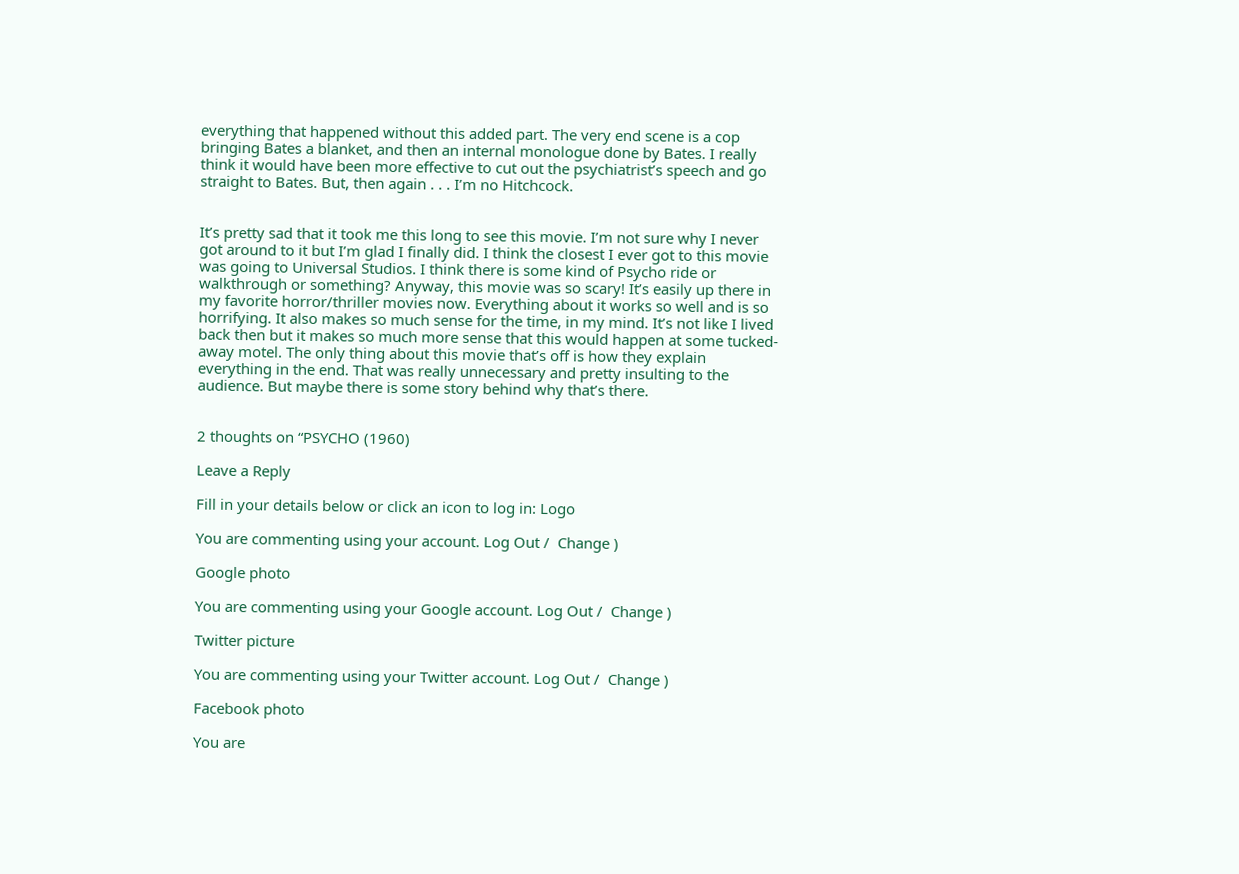everything that happened without this added part. The very end scene is a cop bringing Bates a blanket, and then an internal monologue done by Bates. I really think it would have been more effective to cut out the psychiatrist’s speech and go straight to Bates. But, then again . . . I’m no Hitchcock.


It’s pretty sad that it took me this long to see this movie. I’m not sure why I never got around to it but I’m glad I finally did. I think the closest I ever got to this movie was going to Universal Studios. I think there is some kind of Psycho ride or walkthrough or something? Anyway, this movie was so scary! It’s easily up there in my favorite horror/thriller movies now. Everything about it works so well and is so horrifying. It also makes so much sense for the time, in my mind. It’s not like I lived back then but it makes so much more sense that this would happen at some tucked-away motel. The only thing about this movie that’s off is how they explain everything in the end. That was really unnecessary and pretty insulting to the audience. But maybe there is some story behind why that’s there.


2 thoughts on “PSYCHO (1960)

Leave a Reply

Fill in your details below or click an icon to log in: Logo

You are commenting using your account. Log Out /  Change )

Google photo

You are commenting using your Google account. Log Out /  Change )

Twitter picture

You are commenting using your Twitter account. Log Out /  Change )

Facebook photo

You are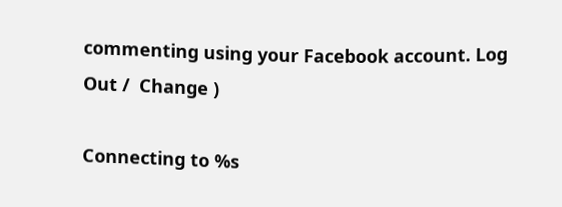commenting using your Facebook account. Log Out /  Change )

Connecting to %s